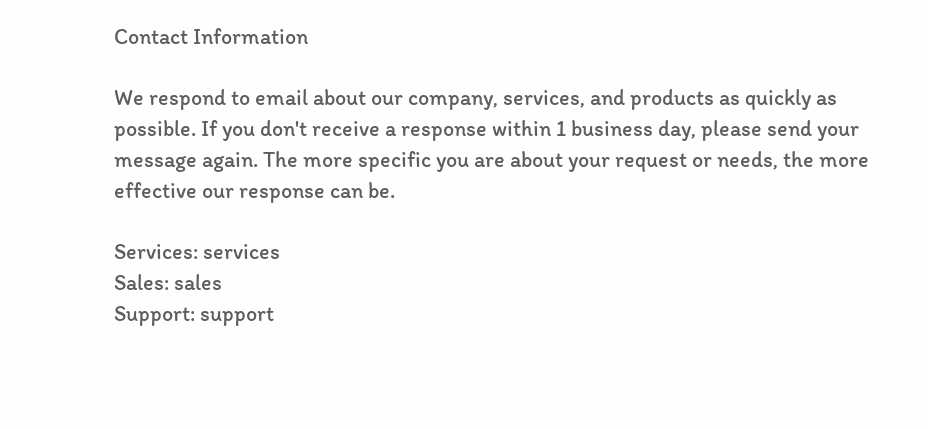Contact Information

We respond to email about our company, services, and products as quickly as possible. If you don't receive a response within 1 business day, please send your message again. The more specific you are about your request or needs, the more effective our response can be.

Services: services
Sales: sales
Support: support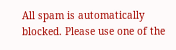All spam is automatically blocked. Please use one of the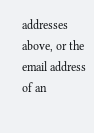addresses above, or the email address of an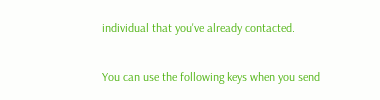individual that you've already contacted.

You can use the following keys when you send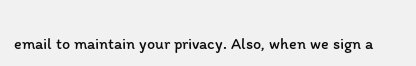email to maintain your privacy. Also, when we sign a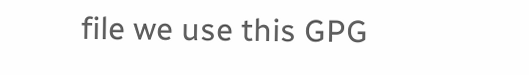file we use this GPG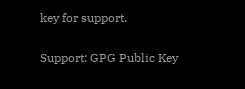key for support.

Support: GPG Public Key